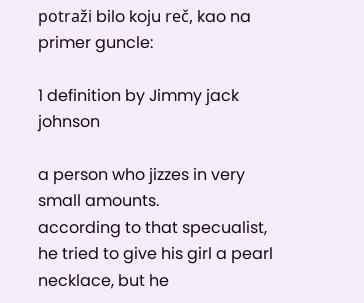potraži bilo koju reč, kao na primer guncle:

1 definition by Jimmy jack johnson

a person who jizzes in very small amounts.
according to that specualist, he tried to give his girl a pearl necklace, but he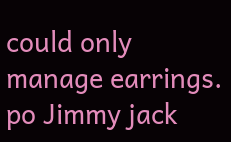could only manage earrings.
po Jimmy jack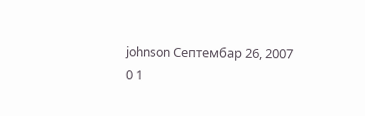johnson Септембар 26, 2007
0 1